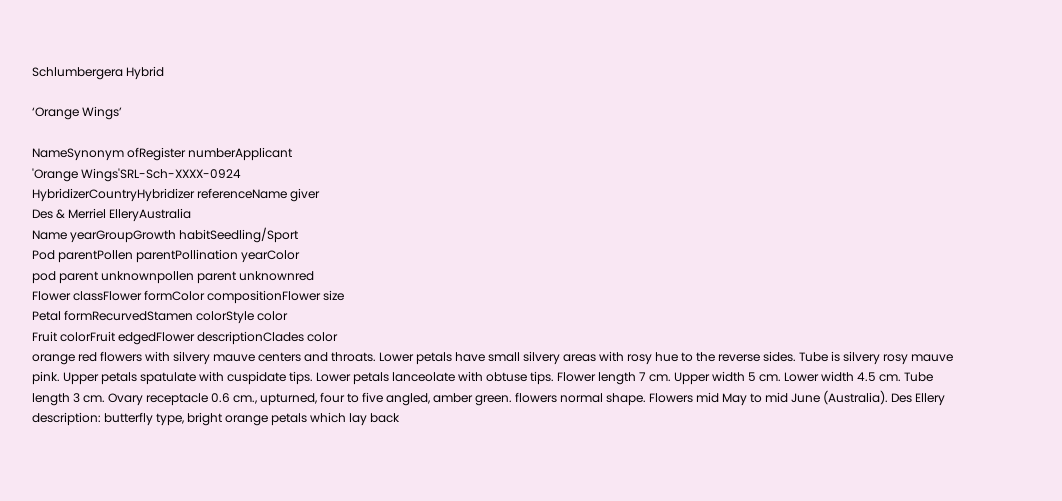Schlumbergera Hybrid

‘Orange Wings’

NameSynonym ofRegister numberApplicant
'Orange Wings'SRL-Sch-XXXX-0924
HybridizerCountryHybridizer referenceName giver
Des & Merriel ElleryAustralia
Name yearGroupGrowth habitSeedling/Sport
Pod parentPollen parentPollination yearColor
pod parent unknownpollen parent unknownred
Flower classFlower formColor compositionFlower size
Petal formRecurvedStamen colorStyle color
Fruit colorFruit edgedFlower descriptionClades color
orange red flowers with silvery mauve centers and throats. Lower petals have small silvery areas with rosy hue to the reverse sides. Tube is silvery rosy mauve pink. Upper petals spatulate with cuspidate tips. Lower petals lanceolate with obtuse tips. Flower length 7 cm. Upper width 5 cm. Lower width 4.5 cm. Tube length 3 cm. Ovary receptacle 0.6 cm., upturned, four to five angled, amber green. flowers normal shape. Flowers mid May to mid June (Australia). Des Ellery description: butterfly type, bright orange petals which lay back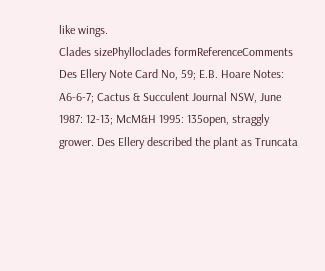like wings.
Clades sizePhylloclades formReferenceComments
Des Ellery Note Card No, 59; E.B. Hoare Notes: A6-6-7; Cactus & Succulent Journal NSW, June 1987: 12-13; McM&H 1995: 135open, straggly grower. Des Ellery described the plant as Truncata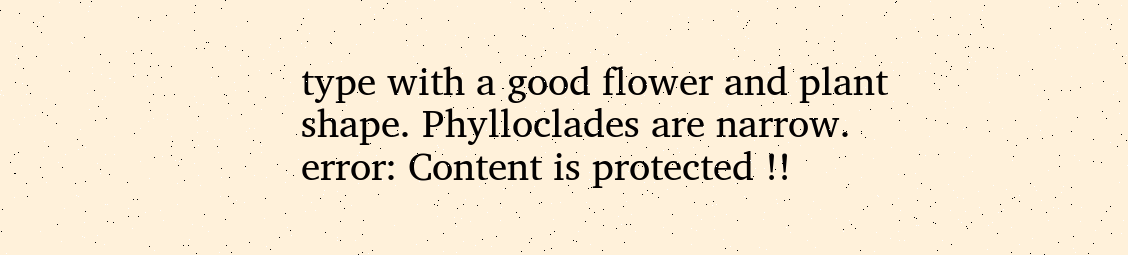type with a good flower and plant shape. Phylloclades are narrow.
error: Content is protected !!